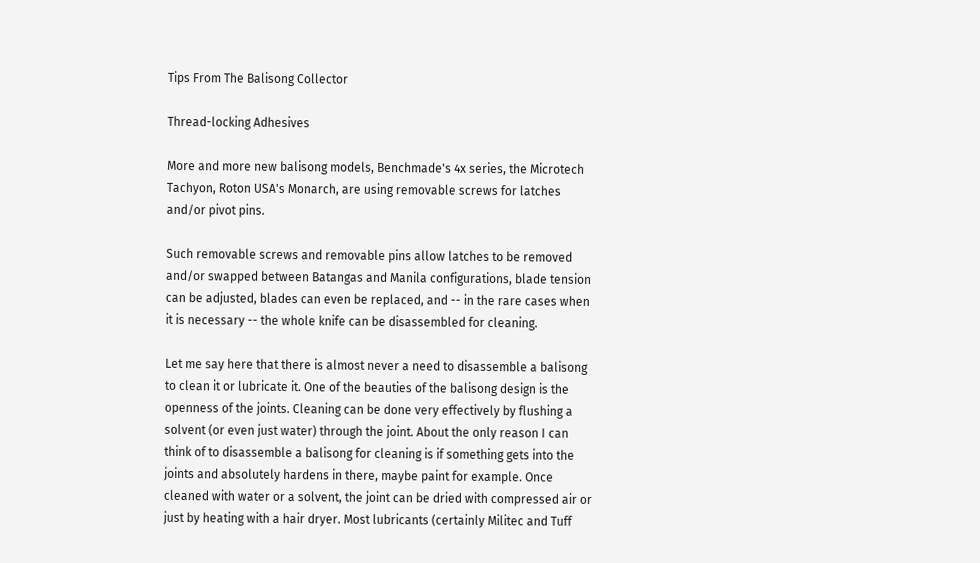Tips From The Balisong Collector

Thread-locking Adhesives

More and more new balisong models, Benchmade's 4x series, the Microtech Tachyon, Roton USA's Monarch, are using removable screws for latches and/or pivot pins.

Such removable screws and removable pins allow latches to be removed and/or swapped between Batangas and Manila configurations, blade tension can be adjusted, blades can even be replaced, and -- in the rare cases when it is necessary -- the whole knife can be disassembled for cleaning.

Let me say here that there is almost never a need to disassemble a balisong to clean it or lubricate it. One of the beauties of the balisong design is the openness of the joints. Cleaning can be done very effectively by flushing a solvent (or even just water) through the joint. About the only reason I can think of to disassemble a balisong for cleaning is if something gets into the joints and absolutely hardens in there, maybe paint for example. Once cleaned with water or a solvent, the joint can be dried with compressed air or just by heating with a hair dryer. Most lubricants (certainly Militec and Tuff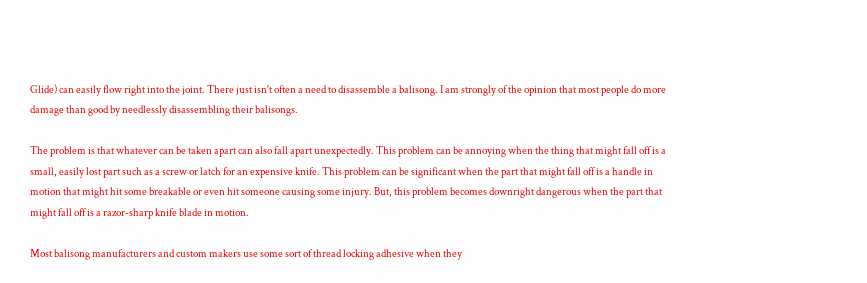Glide) can easily flow right into the joint. There just isn't often a need to disassemble a balisong. I am strongly of the opinion that most people do more damage than good by needlessly disassembling their balisongs.

The problem is that whatever can be taken apart can also fall apart unexpectedly. This problem can be annoying when the thing that might fall off is a small, easily lost part such as a screw or latch for an expensive knife. This problem can be significant when the part that might fall off is a handle in motion that might hit some breakable or even hit someone causing some injury. But, this problem becomes downright dangerous when the part that might fall off is a razor-sharp knife blade in motion.

Most balisong manufacturers and custom makers use some sort of thread locking adhesive when they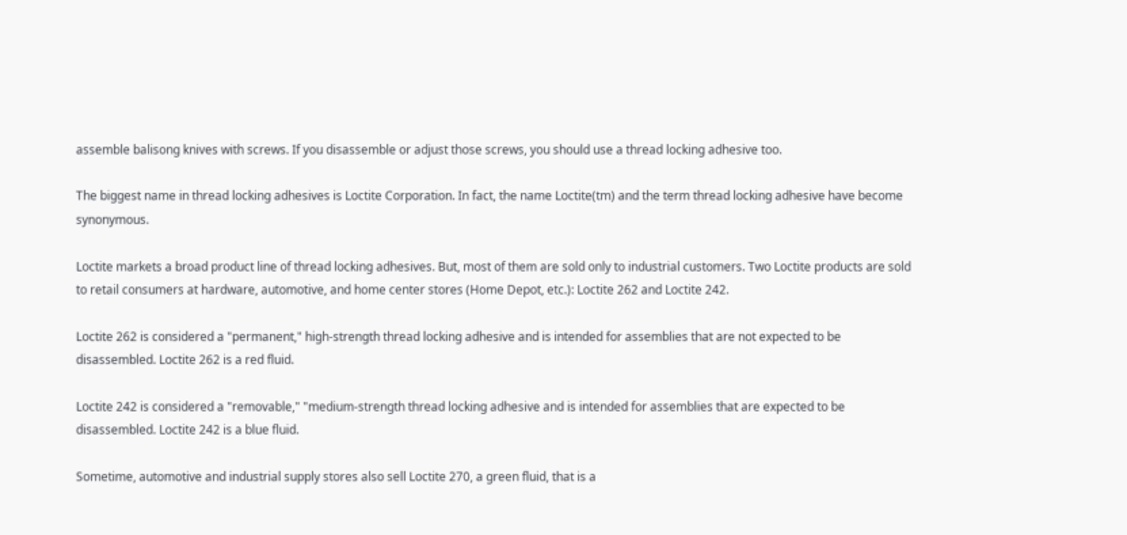assemble balisong knives with screws. If you disassemble or adjust those screws, you should use a thread locking adhesive too.

The biggest name in thread locking adhesives is Loctite Corporation. In fact, the name Loctite(tm) and the term thread locking adhesive have become synonymous.

Loctite markets a broad product line of thread locking adhesives. But, most of them are sold only to industrial customers. Two Loctite products are sold to retail consumers at hardware, automotive, and home center stores (Home Depot, etc.): Loctite 262 and Loctite 242.

Loctite 262 is considered a "permanent," high-strength thread locking adhesive and is intended for assemblies that are not expected to be disassembled. Loctite 262 is a red fluid.

Loctite 242 is considered a "removable," "medium-strength thread locking adhesive and is intended for assemblies that are expected to be disassembled. Loctite 242 is a blue fluid.

Sometime, automotive and industrial supply stores also sell Loctite 270, a green fluid, that is a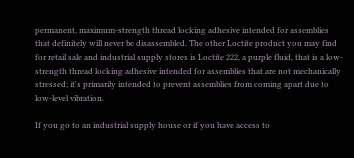permanent, maximum-strength thread locking adhesive intended for assemblies that definitely will never be disassembled. The other Loctite product you may find for retail sale and industrial supply stores is Loctite 222, a purple fluid, that is a low-strength thread locking adhesive intended for assemblies that are not mechanically stressed; it's primarily intended to prevent assemblies from coming apart due to low-level vibration.

If you go to an industrial supply house or if you have access to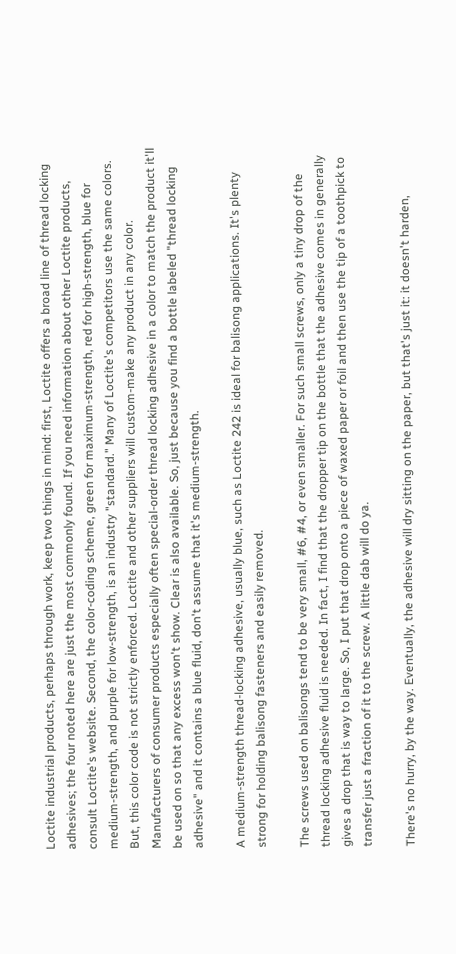Loctite industrial products, perhaps through work, keep two things in mind: first, Loctite offers a broad line of thread locking adhesives; the four noted here are just the most commonly found. If you need information about other Loctite products, consult Loctite's website. Second, the color-coding scheme, green for maximum-strength, red for high-strength, blue for medium-strength, and purple for low-strength, is an industry "standard." Many of Loctite's competitors use the same colors. But, this color code is not strictly enforced. Loctite and other suppliers will custom-make any product in any color. Manufacturers of consumer products especially often special-order thread locking adhesive in a color to match the product it'll be used on so that any excess won't show. Clear is also available. So, just because you find a bottle labeled "thread locking adhesive" and it contains a blue fluid, don't assume that it's medium-strength.

A medium-strength thread-locking adhesive, usually blue, such as Loctite 242 is ideal for balisong applications. It's plenty strong for holding balisong fasteners and easily removed.

The screws used on balisongs tend to be very small, #6, #4, or even smaller. For such small screws, only a tiny drop of the thread locking adhesive fluid is needed. In fact, I find that the dropper tip on the bottle that the adhesive comes in generally gives a drop that is way to large. So, I put that drop onto a piece of waxed paper or foil and then use the tip of a toothpick to transfer just a fraction of it to the screw. A little dab will do ya.

There's no hurry, by the way. Eventually, the adhesive will dry sitting on the paper, but that's just it: it doesn't harden,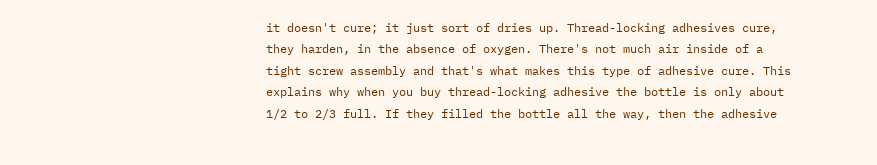it doesn't cure; it just sort of dries up. Thread-locking adhesives cure, they harden, in the absence of oxygen. There's not much air inside of a tight screw assembly and that's what makes this type of adhesive cure. This explains why when you buy thread-locking adhesive the bottle is only about 1/2 to 2/3 full. If they filled the bottle all the way, then the adhesive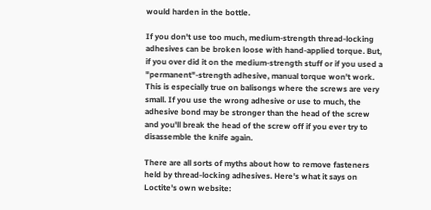would harden in the bottle.

If you don't use too much, medium-strength thread-locking adhesives can be broken loose with hand-applied torque. But, if you over did it on the medium-strength stuff or if you used a "permanent"-strength adhesive, manual torque won't work. This is especially true on balisongs where the screws are very small. If you use the wrong adhesive or use to much, the adhesive bond may be stronger than the head of the screw and you'll break the head of the screw off if you ever try to disassemble the knife again.

There are all sorts of myths about how to remove fasteners held by thread-locking adhesives. Here's what it says on Loctite's own website: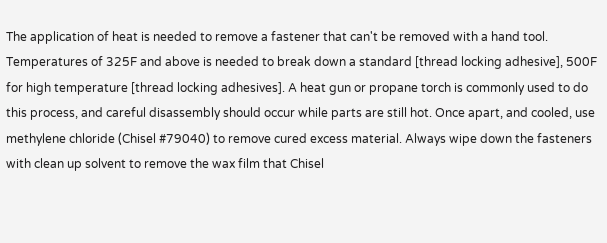The application of heat is needed to remove a fastener that can't be removed with a hand tool. Temperatures of 325F and above is needed to break down a standard [thread locking adhesive], 500F for high temperature [thread locking adhesives]. A heat gun or propane torch is commonly used to do this process, and careful disassembly should occur while parts are still hot. Once apart, and cooled, use methylene chloride (Chisel #79040) to remove cured excess material. Always wipe down the fasteners with clean up solvent to remove the wax film that Chisel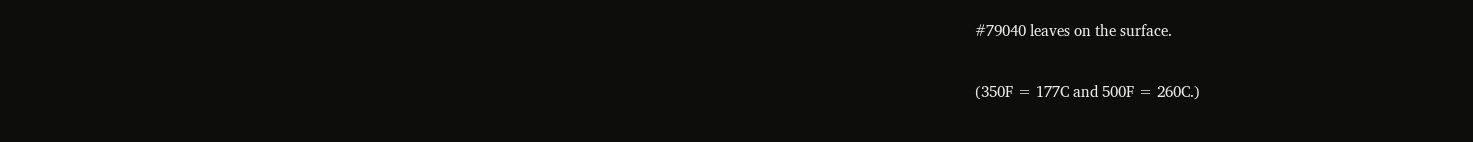#79040 leaves on the surface.

(350F = 177C and 500F = 260C.)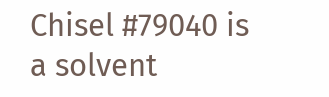Chisel #79040 is a solvent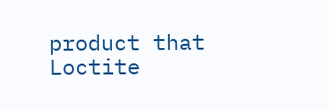product that Loctite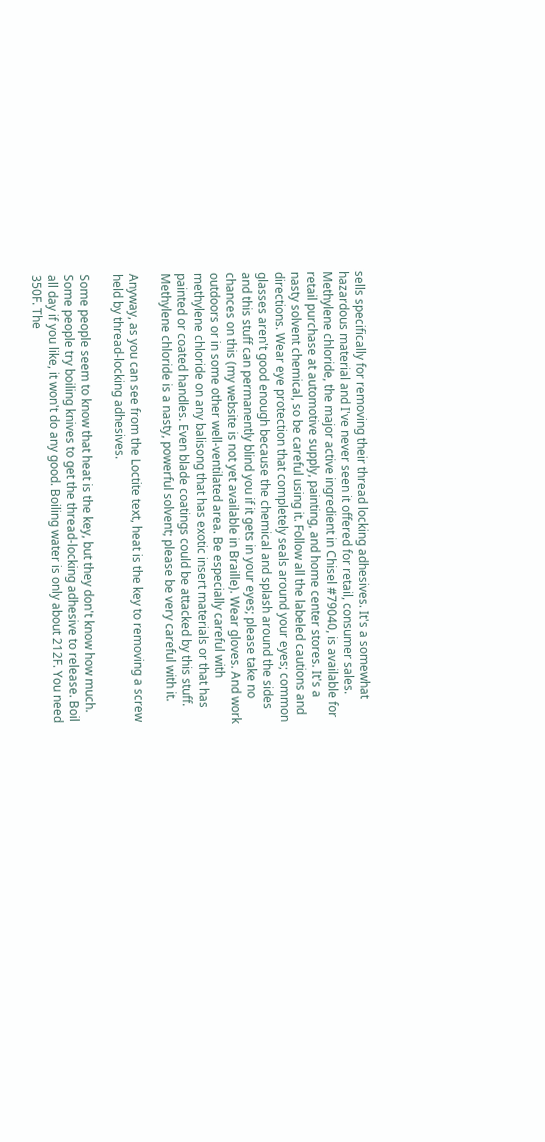sells specifically for removing their thread locking adhesives. It's a somewhat hazardous material and I've never seen it offered for retail, consumer sales. Methylene chloride, the major active ingredient in Chisel #79040, is available for retail purchase at automotive supply, painting, and home center stores. It's a nasty solvent chemical, so be careful using it. Follow all the labeled cautions and directions. Wear eye protection that completely seals around your eyes; common glasses aren't good enough because the chemical and splash around the sides and this stuff can permanently blind you if it gets in your eyes; please take no chances on this (my website is not yet available in Braille). Wear gloves. And work outdoors or in some other well-ventilated area. Be especially careful with methylene chloride on any balisong that has exotic insert materials or that has painted or coated handles. Even blade coatings could be attacked by this stuff. Methylene chloride is a nasty, powerful solvent; please be very careful with it.

Anyway, as you can see from the Loctite text, heat is the key to removing a screw held by thread-locking adhesives.

Some people seem to know that heat is the key, but they don't know how much. Some people try boiling knives to get the thread-locking adhesive to release. Boil all day if you like, it won't do any good. Boiling water is only about 212F. You need 350F. The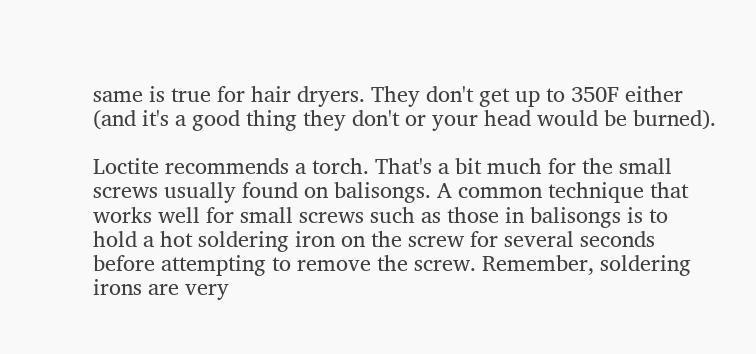same is true for hair dryers. They don't get up to 350F either (and it's a good thing they don't or your head would be burned).

Loctite recommends a torch. That's a bit much for the small screws usually found on balisongs. A common technique that works well for small screws such as those in balisongs is to hold a hot soldering iron on the screw for several seconds before attempting to remove the screw. Remember, soldering irons are very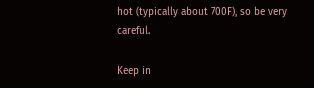hot (typically about 700F), so be very careful.

Keep in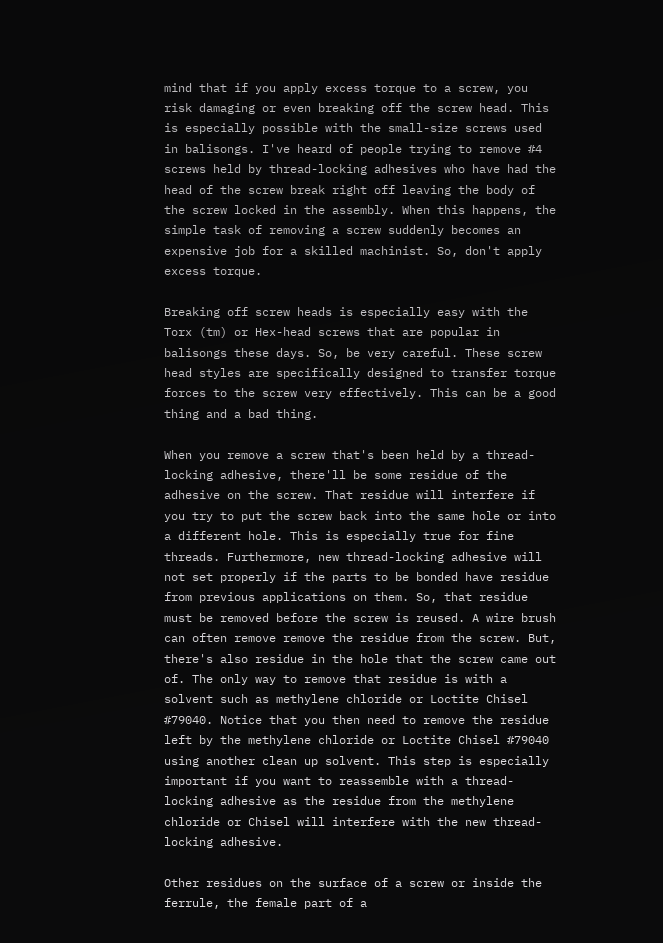mind that if you apply excess torque to a screw, you risk damaging or even breaking off the screw head. This is especially possible with the small-size screws used in balisongs. I've heard of people trying to remove #4 screws held by thread-locking adhesives who have had the head of the screw break right off leaving the body of the screw locked in the assembly. When this happens, the simple task of removing a screw suddenly becomes an expensive job for a skilled machinist. So, don't apply excess torque.

Breaking off screw heads is especially easy with the Torx (tm) or Hex-head screws that are popular in balisongs these days. So, be very careful. These screw head styles are specifically designed to transfer torque forces to the screw very effectively. This can be a good thing and a bad thing.

When you remove a screw that's been held by a thread-locking adhesive, there'll be some residue of the adhesive on the screw. That residue will interfere if you try to put the screw back into the same hole or into a different hole. This is especially true for fine threads. Furthermore, new thread-locking adhesive will not set properly if the parts to be bonded have residue from previous applications on them. So, that residue must be removed before the screw is reused. A wire brush can often remove remove the residue from the screw. But, there's also residue in the hole that the screw came out of. The only way to remove that residue is with a solvent such as methylene chloride or Loctite Chisel #79040. Notice that you then need to remove the residue left by the methylene chloride or Loctite Chisel #79040 using another clean up solvent. This step is especially important if you want to reassemble with a thread-locking adhesive as the residue from the methylene chloride or Chisel will interfere with the new thread-locking adhesive.

Other residues on the surface of a screw or inside the ferrule, the female part of a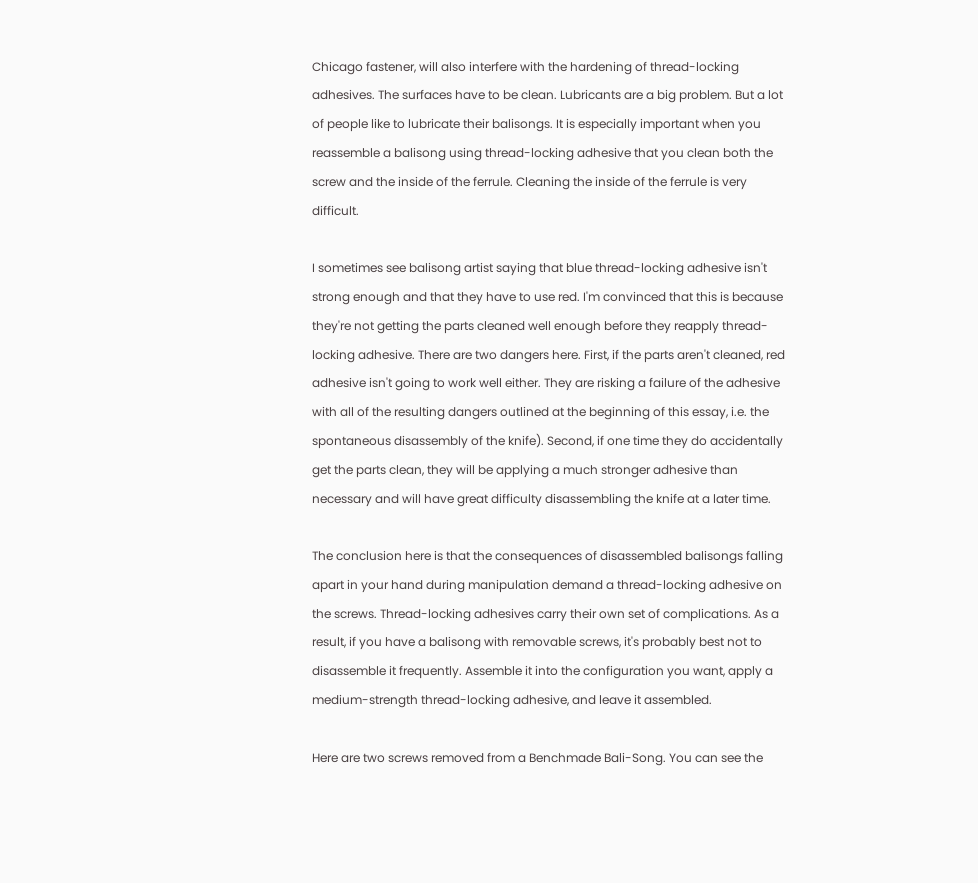Chicago fastener, will also interfere with the hardening of thread-locking adhesives. The surfaces have to be clean. Lubricants are a big problem. But a lot of people like to lubricate their balisongs. It is especially important when you reassemble a balisong using thread-locking adhesive that you clean both the screw and the inside of the ferrule. Cleaning the inside of the ferrule is very difficult.

I sometimes see balisong artist saying that blue thread-locking adhesive isn't strong enough and that they have to use red. I'm convinced that this is because they're not getting the parts cleaned well enough before they reapply thread-locking adhesive. There are two dangers here. First, if the parts aren't cleaned, red adhesive isn't going to work well either. They are risking a failure of the adhesive with all of the resulting dangers outlined at the beginning of this essay, i.e. the spontaneous disassembly of the knife). Second, if one time they do accidentally get the parts clean, they will be applying a much stronger adhesive than necessary and will have great difficulty disassembling the knife at a later time.

The conclusion here is that the consequences of disassembled balisongs falling apart in your hand during manipulation demand a thread-locking adhesive on the screws. Thread-locking adhesives carry their own set of complications. As a result, if you have a balisong with removable screws, it's probably best not to disassemble it frequently. Assemble it into the configuration you want, apply a medium-strength thread-locking adhesive, and leave it assembled.

Here are two screws removed from a Benchmade Bali-Song. You can see the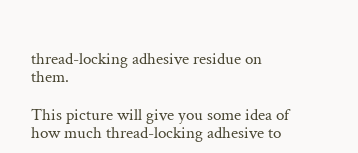thread-locking adhesive residue on them.

This picture will give you some idea of how much thread-locking adhesive to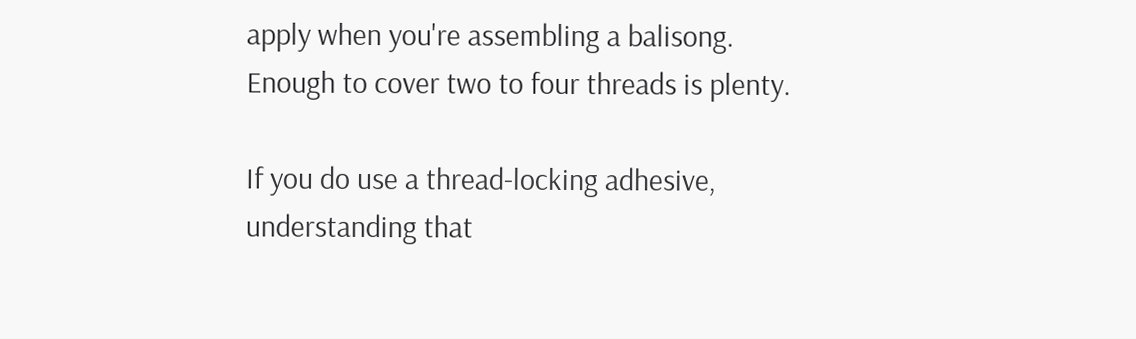apply when you're assembling a balisong. Enough to cover two to four threads is plenty.

If you do use a thread-locking adhesive, understanding that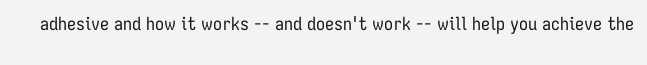adhesive and how it works -- and doesn't work -- will help you achieve the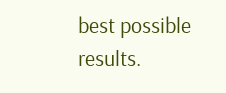best possible results.